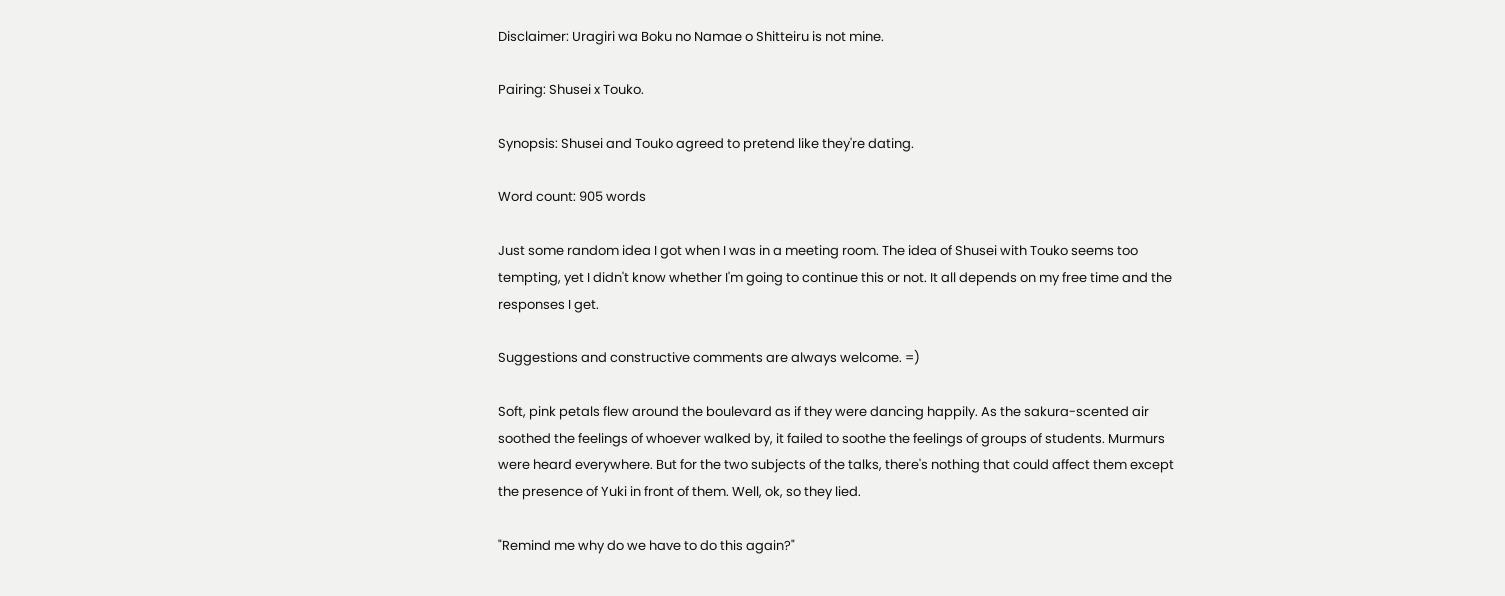Disclaimer: Uragiri wa Boku no Namae o Shitteiru is not mine.

Pairing: Shusei x Touko.

Synopsis: Shusei and Touko agreed to pretend like they're dating.

Word count: 905 words

Just some random idea I got when I was in a meeting room. The idea of Shusei with Touko seems too tempting, yet I didn't know whether I'm going to continue this or not. It all depends on my free time and the responses I get.

Suggestions and constructive comments are always welcome. =)

Soft, pink petals flew around the boulevard as if they were dancing happily. As the sakura-scented air soothed the feelings of whoever walked by, it failed to soothe the feelings of groups of students. Murmurs were heard everywhere. But for the two subjects of the talks, there's nothing that could affect them except the presence of Yuki in front of them. Well, ok, so they lied.

"Remind me why do we have to do this again?"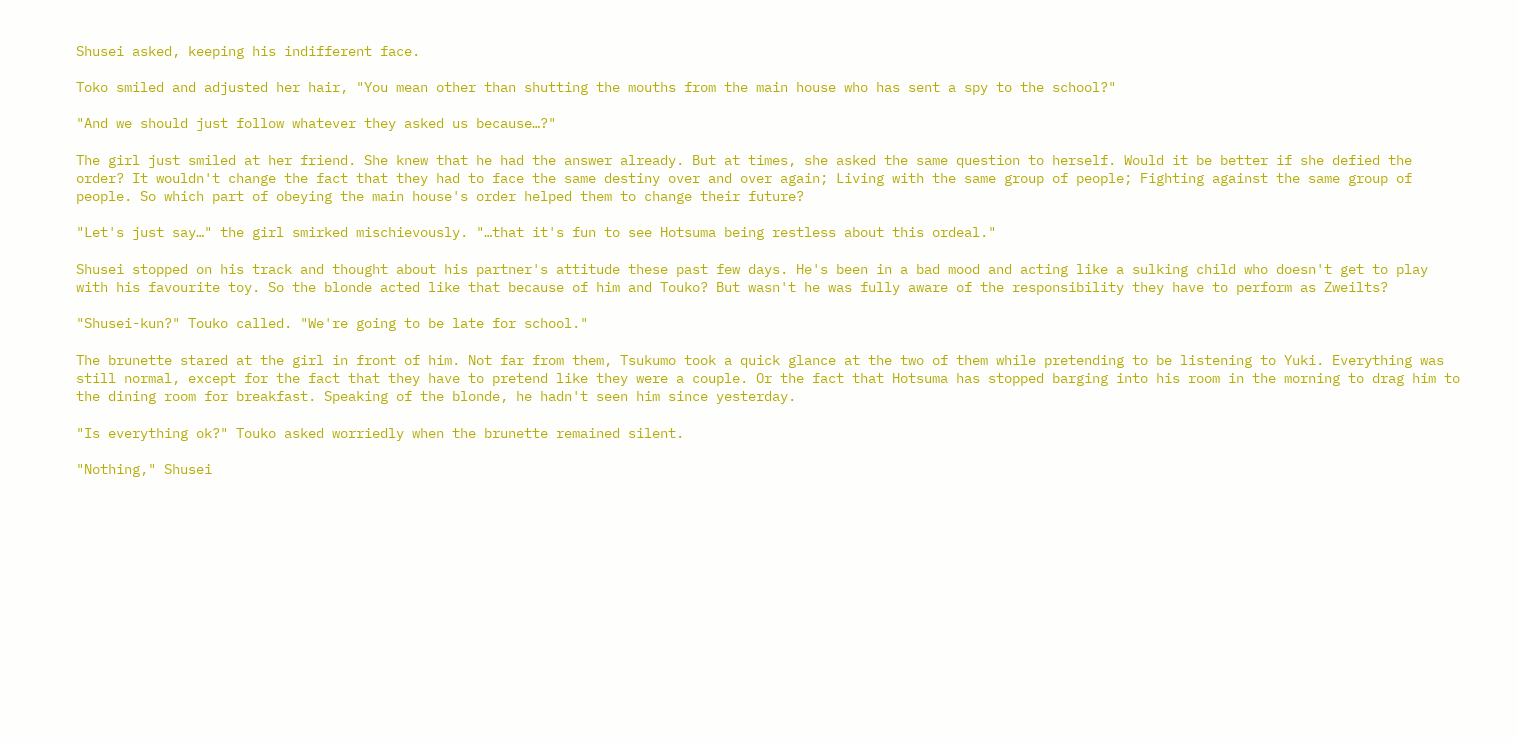Shusei asked, keeping his indifferent face.

Toko smiled and adjusted her hair, "You mean other than shutting the mouths from the main house who has sent a spy to the school?"

"And we should just follow whatever they asked us because…?"

The girl just smiled at her friend. She knew that he had the answer already. But at times, she asked the same question to herself. Would it be better if she defied the order? It wouldn't change the fact that they had to face the same destiny over and over again; Living with the same group of people; Fighting against the same group of people. So which part of obeying the main house's order helped them to change their future?

"Let's just say…" the girl smirked mischievously. "…that it's fun to see Hotsuma being restless about this ordeal."

Shusei stopped on his track and thought about his partner's attitude these past few days. He's been in a bad mood and acting like a sulking child who doesn't get to play with his favourite toy. So the blonde acted like that because of him and Touko? But wasn't he was fully aware of the responsibility they have to perform as Zweilts?

"Shusei-kun?" Touko called. "We're going to be late for school."

The brunette stared at the girl in front of him. Not far from them, Tsukumo took a quick glance at the two of them while pretending to be listening to Yuki. Everything was still normal, except for the fact that they have to pretend like they were a couple. Or the fact that Hotsuma has stopped barging into his room in the morning to drag him to the dining room for breakfast. Speaking of the blonde, he hadn't seen him since yesterday.

"Is everything ok?" Touko asked worriedly when the brunette remained silent.

"Nothing," Shusei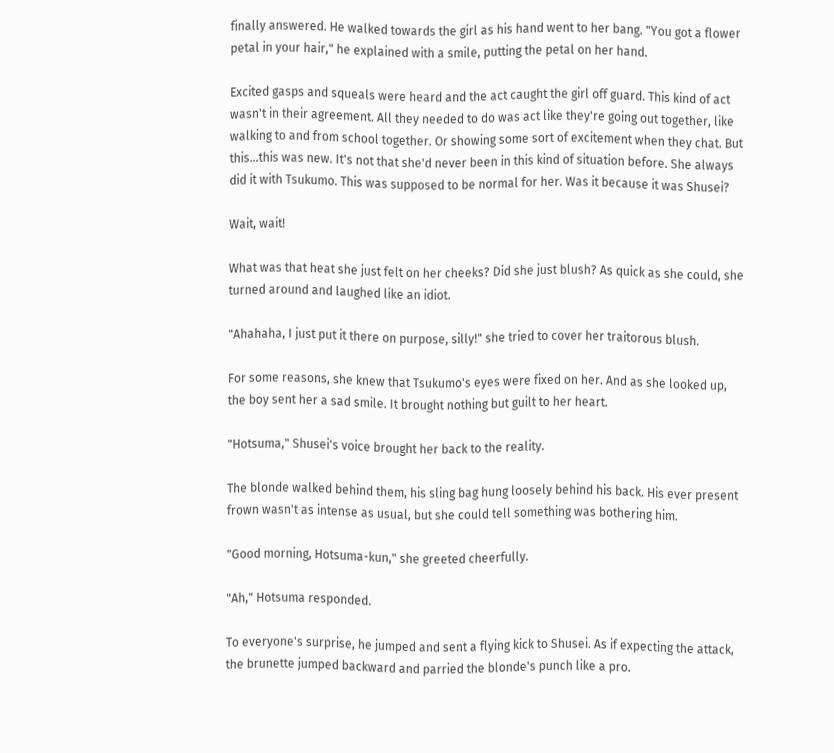finally answered. He walked towards the girl as his hand went to her bang. "You got a flower petal in your hair," he explained with a smile, putting the petal on her hand.

Excited gasps and squeals were heard and the act caught the girl off guard. This kind of act wasn't in their agreement. All they needed to do was act like they're going out together, like walking to and from school together. Or showing some sort of excitement when they chat. But this…this was new. It's not that she'd never been in this kind of situation before. She always did it with Tsukumo. This was supposed to be normal for her. Was it because it was Shusei?

Wait, wait!

What was that heat she just felt on her cheeks? Did she just blush? As quick as she could, she turned around and laughed like an idiot.

"Ahahaha, I just put it there on purpose, silly!" she tried to cover her traitorous blush.

For some reasons, she knew that Tsukumo's eyes were fixed on her. And as she looked up, the boy sent her a sad smile. It brought nothing but guilt to her heart.

"Hotsuma," Shusei's voice brought her back to the reality.

The blonde walked behind them, his sling bag hung loosely behind his back. His ever present frown wasn't as intense as usual, but she could tell something was bothering him.

"Good morning, Hotsuma-kun," she greeted cheerfully.

"Ah," Hotsuma responded.

To everyone's surprise, he jumped and sent a flying kick to Shusei. As if expecting the attack, the brunette jumped backward and parried the blonde's punch like a pro.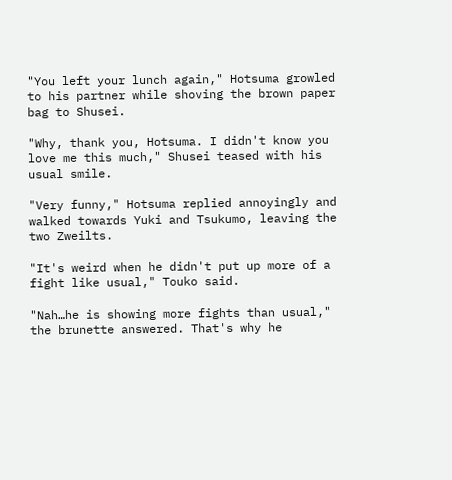"You left your lunch again," Hotsuma growled to his partner while shoving the brown paper bag to Shusei.

"Why, thank you, Hotsuma. I didn't know you love me this much," Shusei teased with his usual smile.

"Very funny," Hotsuma replied annoyingly and walked towards Yuki and Tsukumo, leaving the two Zweilts.

"It's weird when he didn't put up more of a fight like usual," Touko said.

"Nah…he is showing more fights than usual," the brunette answered. That's why he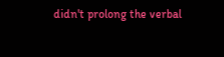didn't prolong the verbal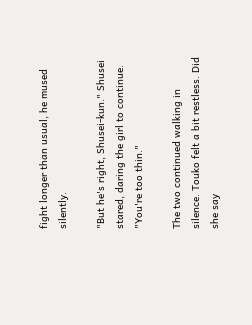fight longer than usual, he mused silently.

"But he's right, Shusei-kun." Shusei stared, daring the girl to continue. "You're too thin."

The two continued walking in silence. Touko felt a bit restless. Did she say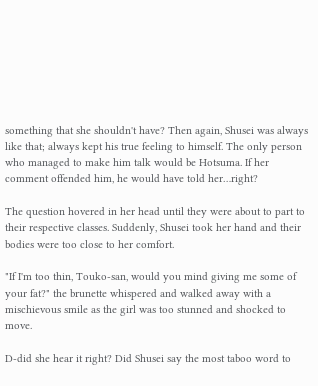something that she shouldn't have? Then again, Shusei was always like that; always kept his true feeling to himself. The only person who managed to make him talk would be Hotsuma. If her comment offended him, he would have told her…right?

The question hovered in her head until they were about to part to their respective classes. Suddenly, Shusei took her hand and their bodies were too close to her comfort.

"If I'm too thin, Touko-san, would you mind giving me some of your fat?" the brunette whispered and walked away with a mischievous smile as the girl was too stunned and shocked to move.

D-did she hear it right? Did Shusei say the most taboo word to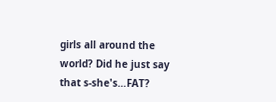girls all around the world? Did he just say that s-she's…FAT?